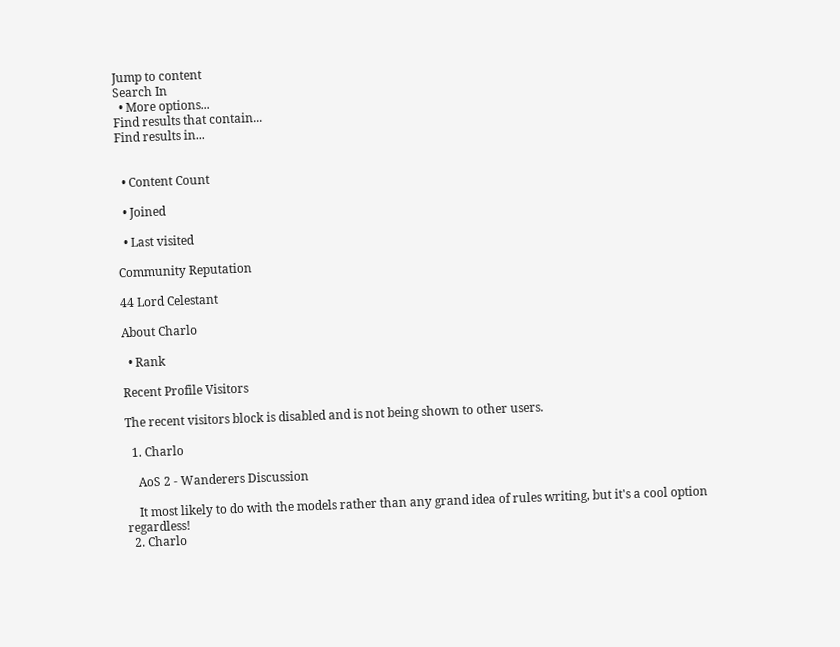Jump to content
Search In
  • More options...
Find results that contain...
Find results in...


  • Content Count

  • Joined

  • Last visited

Community Reputation

44 Lord Celestant

About Charlo

  • Rank

Recent Profile Visitors

The recent visitors block is disabled and is not being shown to other users.

  1. Charlo

    AoS 2 - Wanderers Discussion

    It most likely to do with the models rather than any grand idea of rules writing, but it's a cool option regardless!
  2. Charlo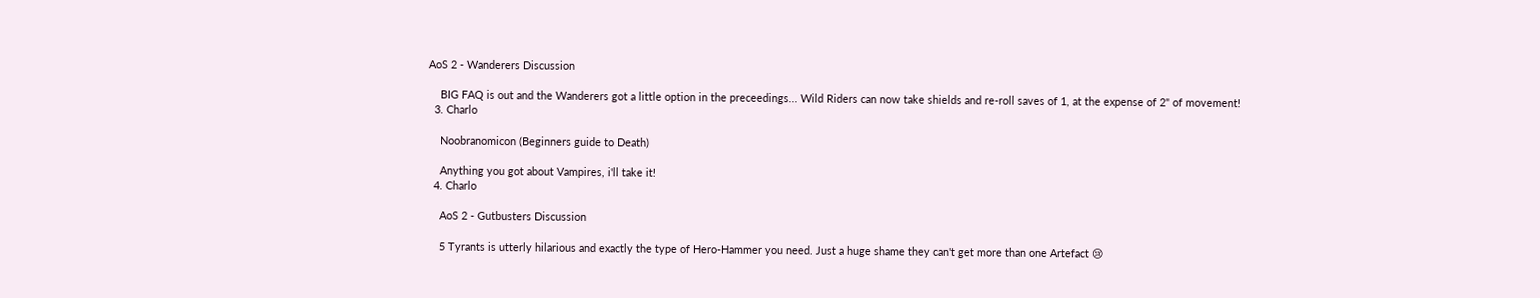AoS 2 - Wanderers Discussion

    BIG FAQ is out and the Wanderers got a little option in the preceedings... Wild Riders can now take shields and re-roll saves of 1, at the expense of 2" of movement!
  3. Charlo

    Noobranomicon (Beginners guide to Death)

    Anything you got about Vampires, i'll take it!
  4. Charlo

    AoS 2 - Gutbusters Discussion

    5 Tyrants is utterly hilarious and exactly the type of Hero-Hammer you need. Just a huge shame they can't get more than one Artefact 😢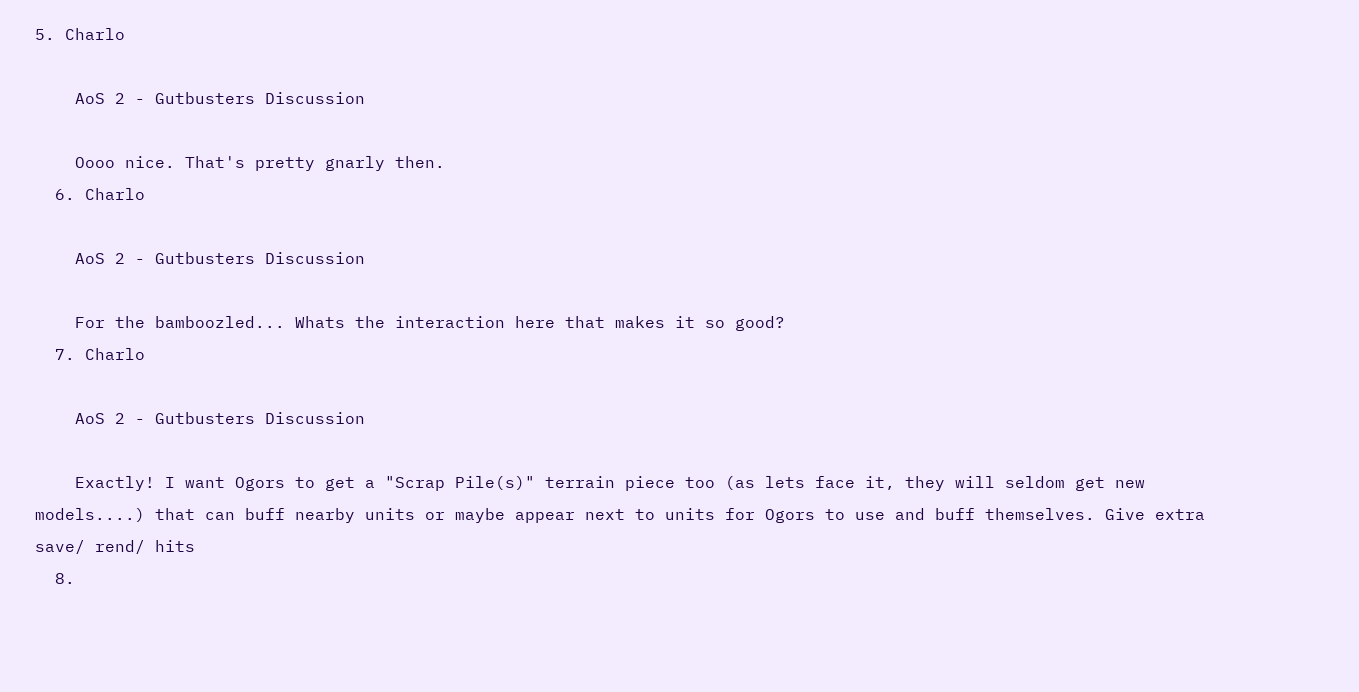5. Charlo

    AoS 2 - Gutbusters Discussion

    Oooo nice. That's pretty gnarly then.
  6. Charlo

    AoS 2 - Gutbusters Discussion

    For the bamboozled... Whats the interaction here that makes it so good?
  7. Charlo

    AoS 2 - Gutbusters Discussion

    Exactly! I want Ogors to get a "Scrap Pile(s)" terrain piece too (as lets face it, they will seldom get new models....) that can buff nearby units or maybe appear next to units for Ogors to use and buff themselves. Give extra save/ rend/ hits
  8.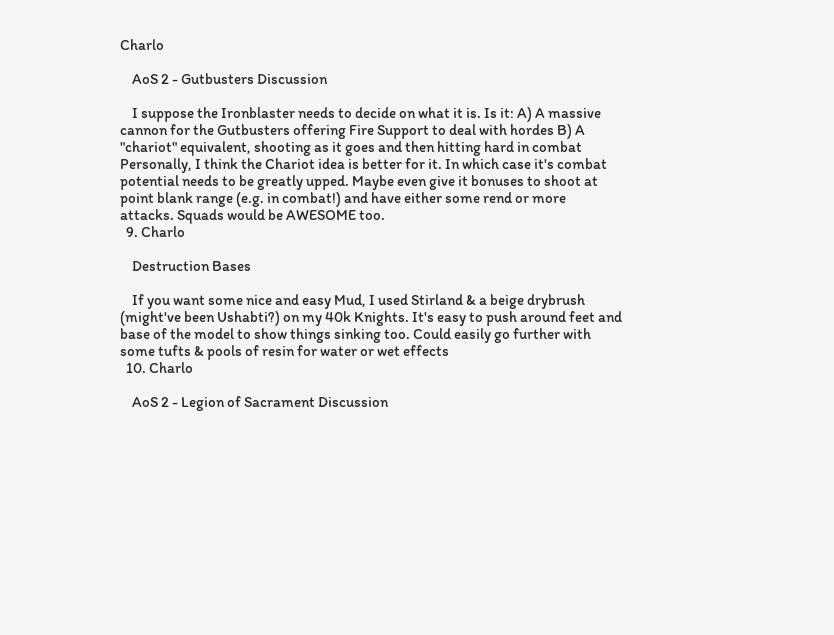Charlo

    AoS 2 - Gutbusters Discussion

    I suppose the Ironblaster needs to decide on what it is. Is it: A) A massive cannon for the Gutbusters offering Fire Support to deal with hordes B) A "chariot" equivalent, shooting as it goes and then hitting hard in combat Personally, I think the Chariot idea is better for it. In which case it's combat potential needs to be greatly upped. Maybe even give it bonuses to shoot at point blank range (e.g. in combat!) and have either some rend or more attacks. Squads would be AWESOME too.
  9. Charlo

    Destruction Bases

    If you want some nice and easy Mud, I used Stirland & a beige drybrush (might've been Ushabti?) on my 40k Knights. It's easy to push around feet and base of the model to show things sinking too. Could easily go further with some tufts & pools of resin for water or wet effects
  10. Charlo

    AoS 2 - Legion of Sacrament Discussion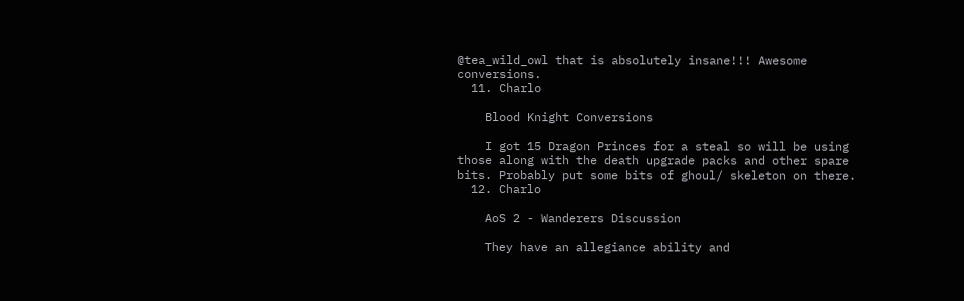@tea_wild_owl that is absolutely insane!!! Awesome conversions.
  11. Charlo

    Blood Knight Conversions

    I got 15 Dragon Princes for a steal so will be using those along with the death upgrade packs and other spare bits. Probably put some bits of ghoul/ skeleton on there.
  12. Charlo

    AoS 2 - Wanderers Discussion

    They have an allegiance ability and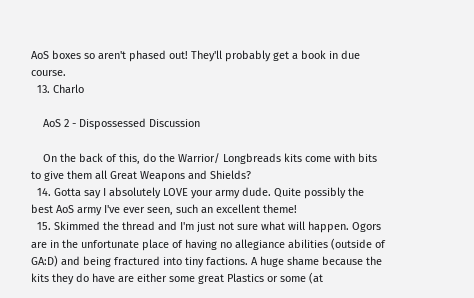AoS boxes so aren't phased out! They'll probably get a book in due course.
  13. Charlo

    AoS 2 - Dispossessed Discussion

    On the back of this, do the Warrior/ Longbreads kits come with bits to give them all Great Weapons and Shields?
  14. Gotta say I absolutely LOVE your army dude. Quite possibly the best AoS army I've ever seen, such an excellent theme!
  15. Skimmed the thread and I'm just not sure what will happen. Ogors are in the unfortunate place of having no allegiance abilities (outside of GA:D) and being fractured into tiny factions. A huge shame because the kits they do have are either some great Plastics or some (at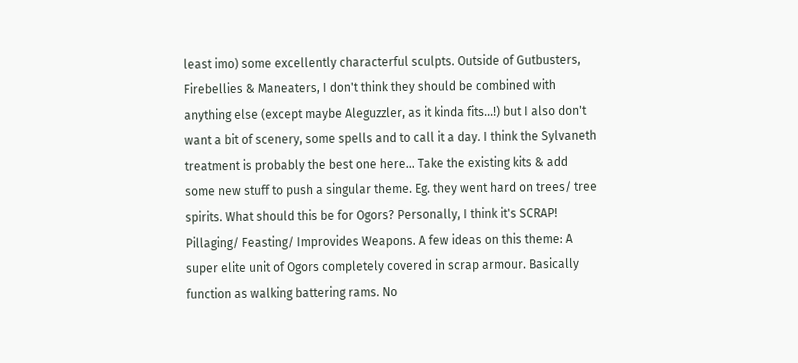least imo) some excellently characterful sculpts. Outside of Gutbusters, Firebellies & Maneaters, I don't think they should be combined with anything else (except maybe Aleguzzler, as it kinda fits...!) but I also don't want a bit of scenery, some spells and to call it a day. I think the Sylvaneth treatment is probably the best one here... Take the existing kits & add some new stuff to push a singular theme. Eg. they went hard on trees/ tree spirits. What should this be for Ogors? Personally, I think it's SCRAP! Pillaging/ Feasting/ Improvides Weapons. A few ideas on this theme: A super elite unit of Ogors completely covered in scrap armour. Basically function as walking battering rams. No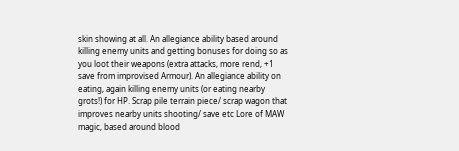skin showing at all. An allegiance ability based around killing enemy units and getting bonuses for doing so as you loot their weapons (extra attacks, more rend, +1 save from improvised Armour). An allegiance ability on eating, again killing enemy units (or eating nearby grots!) for HP. Scrap pile terrain piece/ scrap wagon that improves nearby units shooting/ save etc Lore of MAW magic, based around blood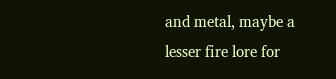and metal, maybe a lesser fire lore for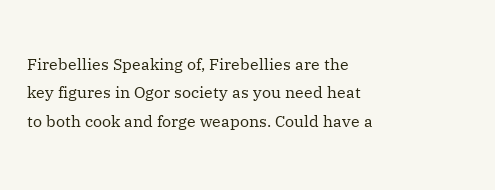Firebellies Speaking of, Firebellies are the key figures in Ogor society as you need heat to both cook and forge weapons. Could have a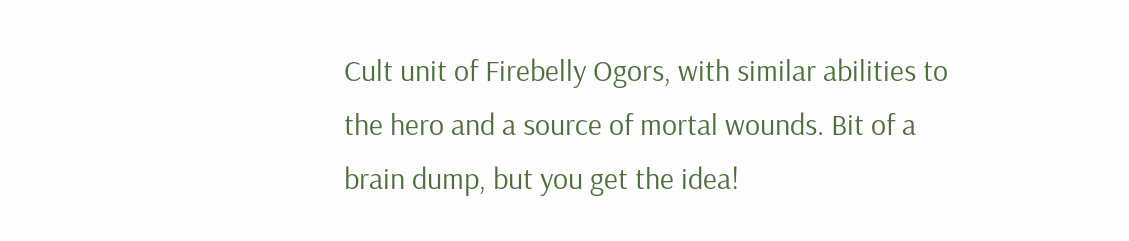Cult unit of Firebelly Ogors, with similar abilities to the hero and a source of mortal wounds. Bit of a brain dump, but you get the idea!